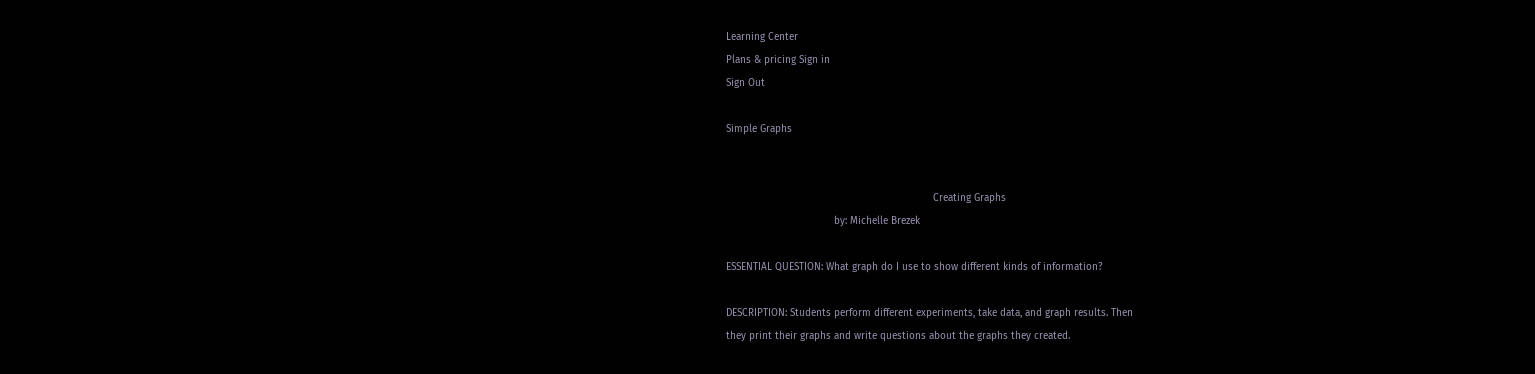Learning Center
Plans & pricing Sign in
Sign Out

Simple Graphs


                                                                     Creating Graphs
                                    by: Michelle Brezek

ESSENTIAL QUESTION: What graph do I use to show different kinds of information?

DESCRIPTION: Students perform different experiments, take data, and graph results. Then
they print their graphs and write questions about the graphs they created.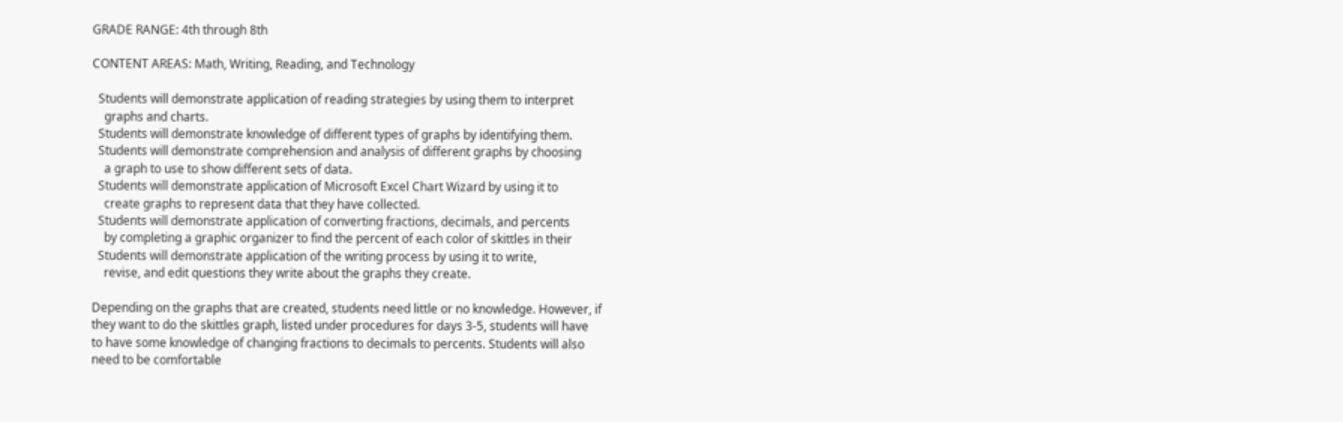GRADE RANGE: 4th through 8th

CONTENT AREAS: Math, Writing, Reading, and Technology

  Students will demonstrate application of reading strategies by using them to interpret
    graphs and charts.
  Students will demonstrate knowledge of different types of graphs by identifying them.
  Students will demonstrate comprehension and analysis of different graphs by choosing
    a graph to use to show different sets of data.
  Students will demonstrate application of Microsoft Excel Chart Wizard by using it to
    create graphs to represent data that they have collected.
  Students will demonstrate application of converting fractions, decimals, and percents
    by completing a graphic organizer to find the percent of each color of skittles in their
  Students will demonstrate application of the writing process by using it to write,
    revise, and edit questions they write about the graphs they create.

Depending on the graphs that are created, students need little or no knowledge. However, if
they want to do the skittles graph, listed under procedures for days 3-5, students will have
to have some knowledge of changing fractions to decimals to percents. Students will also
need to be comfortable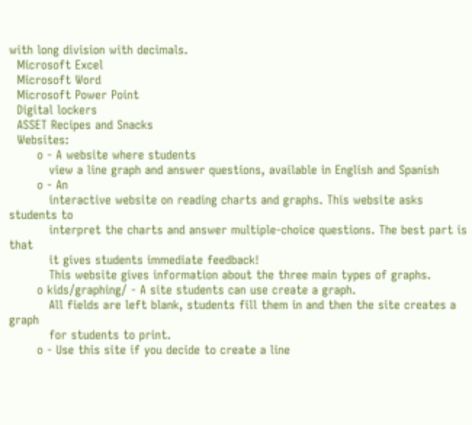with long division with decimals.
  Microsoft Excel
  Microsoft Word
  Microsoft Power Point
  Digital lockers
  ASSET Recipes and Snacks
  Websites:
       o - A website where students
          view a line graph and answer questions, available in English and Spanish
       o - An
          interactive website on reading charts and graphs. This website asks students to
          interpret the charts and answer multiple-choice questions. The best part is that
          it gives students immediate feedback!
          This website gives information about the three main types of graphs.
       o kids/graphing/ - A site students can use create a graph.
          All fields are left blank, students fill them in and then the site creates a graph
          for students to print.
       o - Use this site if you decide to create a line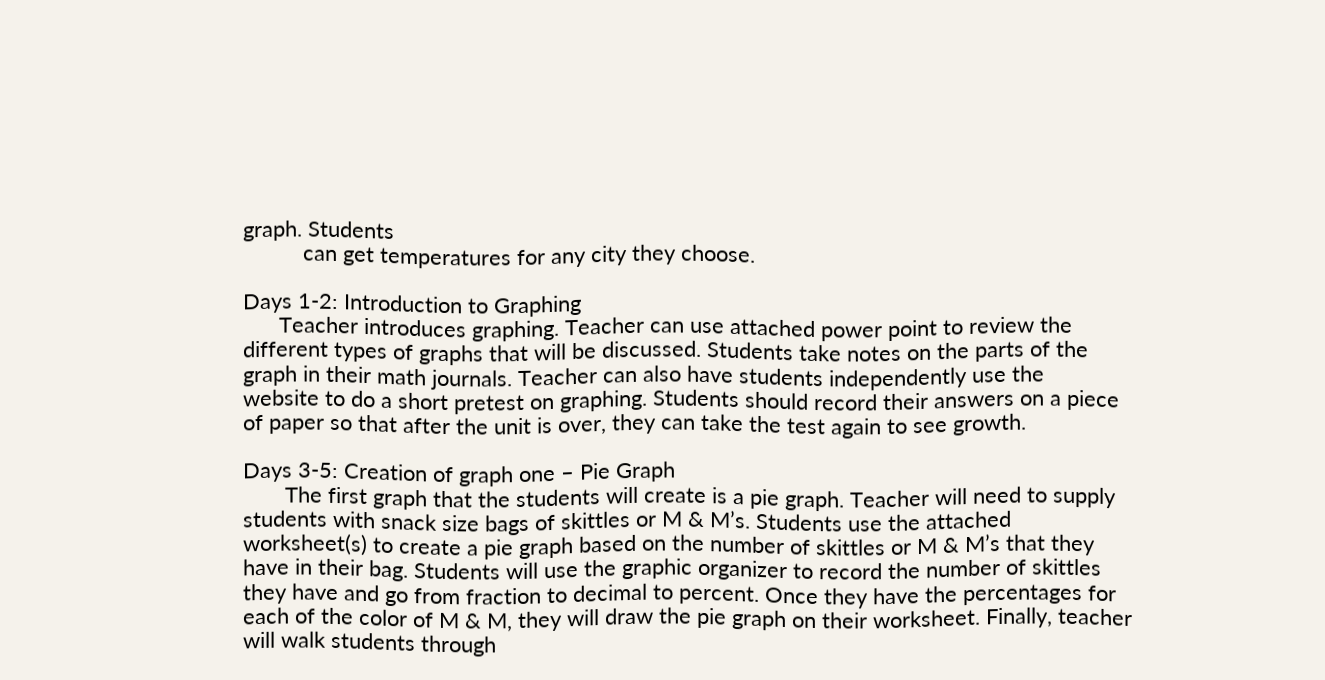graph. Students
          can get temperatures for any city they choose.

Days 1-2: Introduction to Graphing
      Teacher introduces graphing. Teacher can use attached power point to review the
different types of graphs that will be discussed. Students take notes on the parts of the
graph in their math journals. Teacher can also have students independently use the
website to do a short pretest on graphing. Students should record their answers on a piece
of paper so that after the unit is over, they can take the test again to see growth.

Days 3-5: Creation of graph one – Pie Graph
       The first graph that the students will create is a pie graph. Teacher will need to supply
students with snack size bags of skittles or M & M’s. Students use the attached
worksheet(s) to create a pie graph based on the number of skittles or M & M’s that they
have in their bag. Students will use the graphic organizer to record the number of skittles
they have and go from fraction to decimal to percent. Once they have the percentages for
each of the color of M & M, they will draw the pie graph on their worksheet. Finally, teacher
will walk students through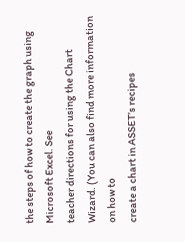the steps of how to create the graph using Microsoft Excel. See
teacher directions for using the Chart Wizard. (You can also find more information on how to
create a chart in ASSET’s recipes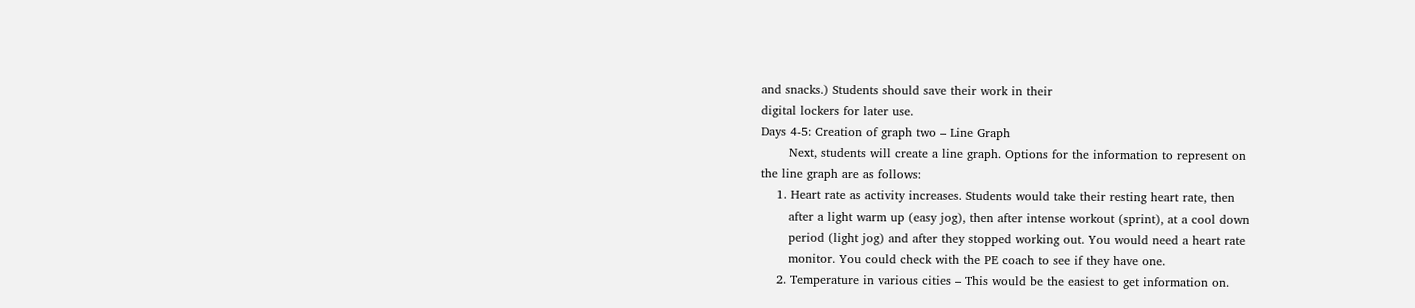and snacks.) Students should save their work in their
digital lockers for later use.
Days 4-5: Creation of graph two – Line Graph
       Next, students will create a line graph. Options for the information to represent on
the line graph are as follows:
    1. Heart rate as activity increases. Students would take their resting heart rate, then
       after a light warm up (easy jog), then after intense workout (sprint), at a cool down
       period (light jog) and after they stopped working out. You would need a heart rate
       monitor. You could check with the PE coach to see if they have one.
    2. Temperature in various cities – This would be the easiest to get information on.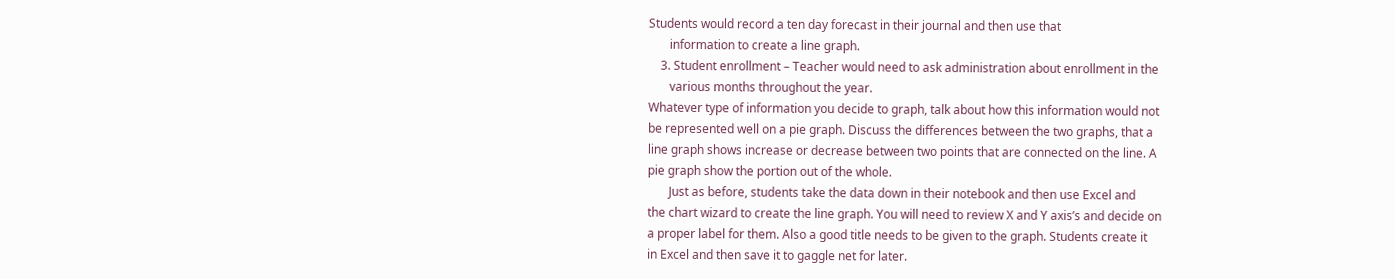Students would record a ten day forecast in their journal and then use that
       information to create a line graph.
    3. Student enrollment – Teacher would need to ask administration about enrollment in the
       various months throughout the year.
Whatever type of information you decide to graph, talk about how this information would not
be represented well on a pie graph. Discuss the differences between the two graphs, that a
line graph shows increase or decrease between two points that are connected on the line. A
pie graph show the portion out of the whole.
       Just as before, students take the data down in their notebook and then use Excel and
the chart wizard to create the line graph. You will need to review X and Y axis’s and decide on
a proper label for them. Also a good title needs to be given to the graph. Students create it
in Excel and then save it to gaggle net for later.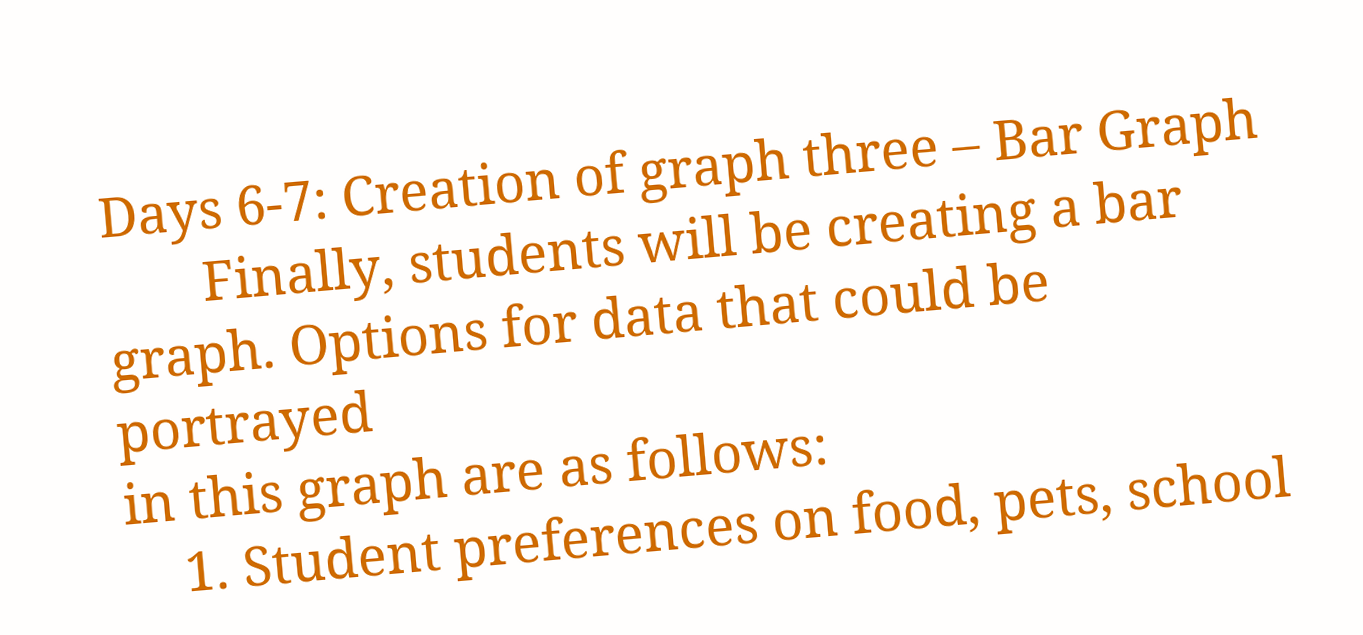Days 6-7: Creation of graph three – Bar Graph
       Finally, students will be creating a bar graph. Options for data that could be portrayed
in this graph are as follows:
    1. Student preferences on food, pets, school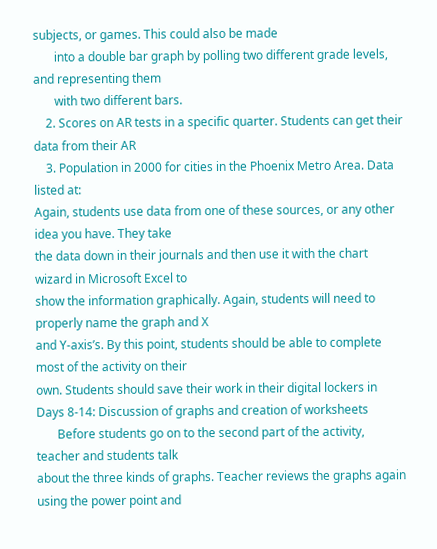subjects, or games. This could also be made
       into a double bar graph by polling two different grade levels, and representing them
       with two different bars.
    2. Scores on AR tests in a specific quarter. Students can get their data from their AR
    3. Population in 2000 for cities in the Phoenix Metro Area. Data listed at:
Again, students use data from one of these sources, or any other idea you have. They take
the data down in their journals and then use it with the chart wizard in Microsoft Excel to
show the information graphically. Again, students will need to properly name the graph and X
and Y-axis’s. By this point, students should be able to complete most of the activity on their
own. Students should save their work in their digital lockers in
Days 8-14: Discussion of graphs and creation of worksheets
       Before students go on to the second part of the activity, teacher and students talk
about the three kinds of graphs. Teacher reviews the graphs again using the power point and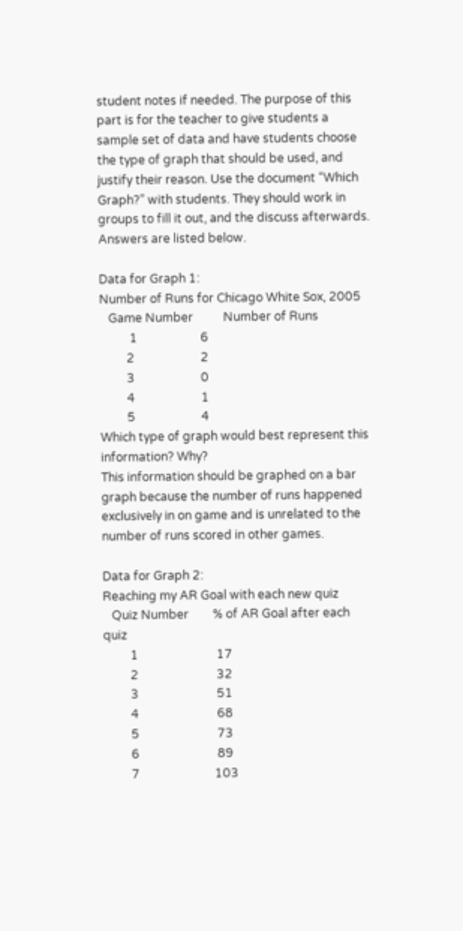student notes if needed. The purpose of this part is for the teacher to give students a
sample set of data and have students choose the type of graph that should be used, and
justify their reason. Use the document “Which Graph?” with students. They should work in
groups to fill it out, and the discuss afterwards. Answers are listed below.

Data for Graph 1:
Number of Runs for Chicago White Sox, 2005
   Game Number          Number of Runs
          1                     6
         2                      2
         3                      0
         4                      1
         5                      4
Which type of graph would best represent this information? Why?
This information should be graphed on a bar graph because the number of runs happened
exclusively in on game and is unrelated to the number of runs scored in other games.

Data for Graph 2:
Reaching my AR Goal with each new quiz
   Quiz Number        % of AR Goal after each quiz
         1                          17
         2                          32
         3                          51
         4                          68
         5                          73
         6                          89
         7                         103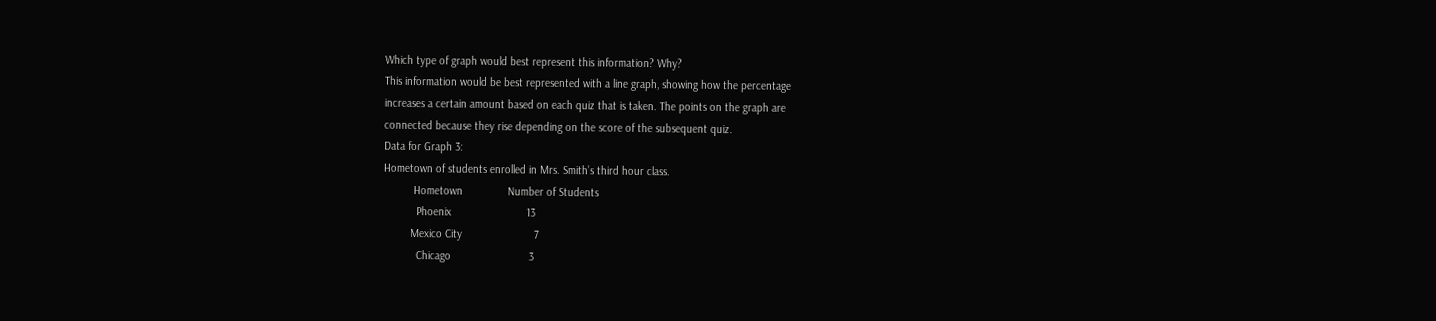Which type of graph would best represent this information? Why?
This information would be best represented with a line graph, showing how the percentage
increases a certain amount based on each quiz that is taken. The points on the graph are
connected because they rise depending on the score of the subsequent quiz.
Data for Graph 3:
Hometown of students enrolled in Mrs. Smith’s third hour class.
          Hometown               Number of Students
           Phoenix                         13
         Mexico City                        7
           Chicago                          3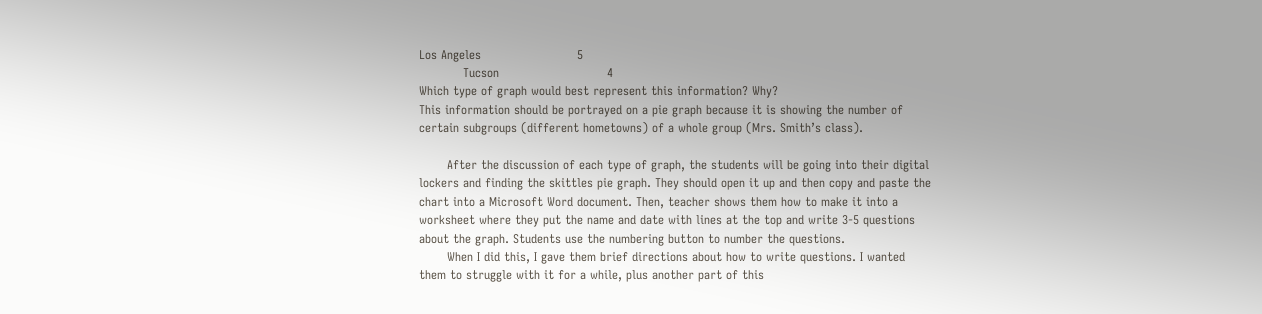Los Angeles                        5
           Tucson                           4
Which type of graph would best represent this information? Why?
This information should be portrayed on a pie graph because it is showing the number of
certain subgroups (different hometowns) of a whole group (Mrs. Smith’s class).

       After the discussion of each type of graph, the students will be going into their digital
lockers and finding the skittles pie graph. They should open it up and then copy and paste the
chart into a Microsoft Word document. Then, teacher shows them how to make it into a
worksheet where they put the name and date with lines at the top and write 3-5 questions
about the graph. Students use the numbering button to number the questions.
       When I did this, I gave them brief directions about how to write questions. I wanted
them to struggle with it for a while, plus another part of this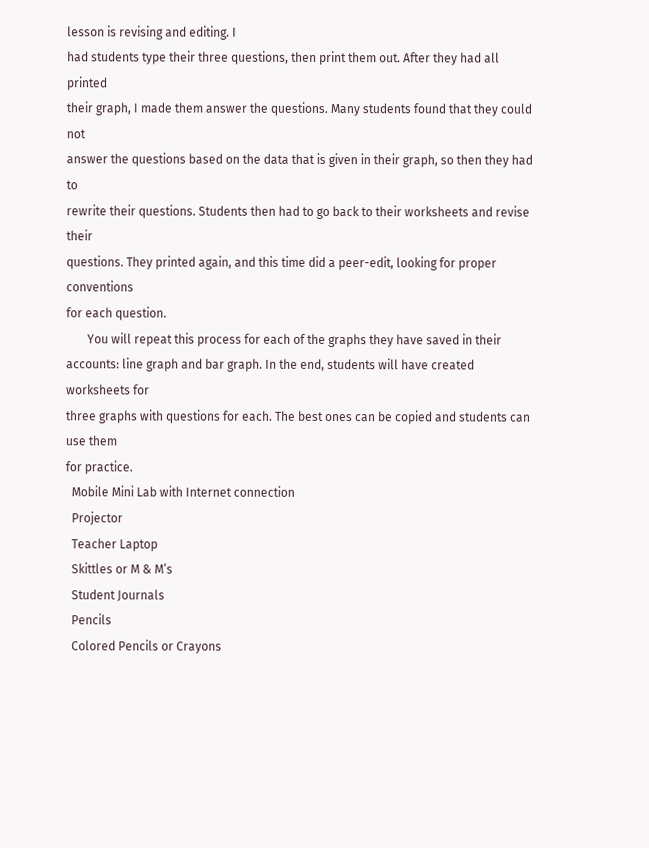lesson is revising and editing. I
had students type their three questions, then print them out. After they had all printed
their graph, I made them answer the questions. Many students found that they could not
answer the questions based on the data that is given in their graph, so then they had to
rewrite their questions. Students then had to go back to their worksheets and revise their
questions. They printed again, and this time did a peer-edit, looking for proper conventions
for each question.
       You will repeat this process for each of the graphs they have saved in their
accounts: line graph and bar graph. In the end, students will have created worksheets for
three graphs with questions for each. The best ones can be copied and students can use them
for practice.
  Mobile Mini Lab with Internet connection
  Projector
  Teacher Laptop
  Skittles or M & M’s
  Student Journals
  Pencils
  Colored Pencils or Crayons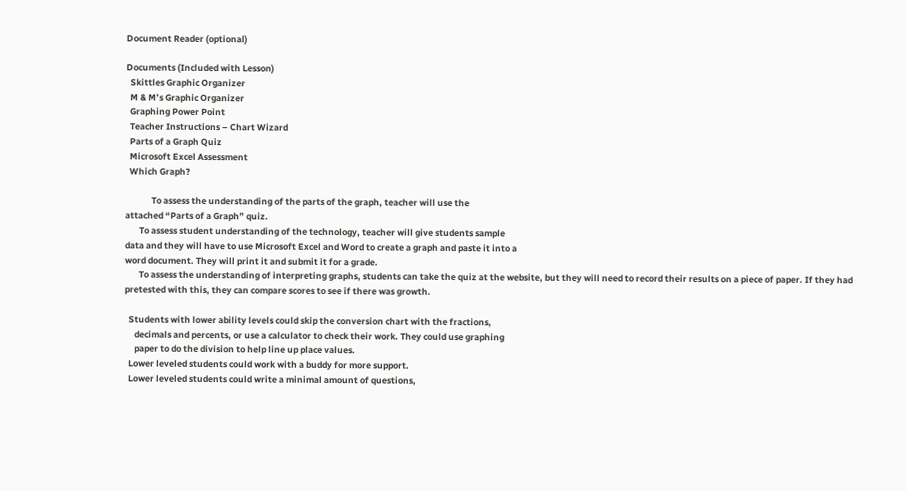Document Reader (optional)

Documents (Included with Lesson)
  Skittles Graphic Organizer
  M & M’s Graphic Organizer
  Graphing Power Point
  Teacher Instructions – Chart Wizard
  Parts of a Graph Quiz
  Microsoft Excel Assessment
  Which Graph?

             To assess the understanding of the parts of the graph, teacher will use the
attached “Parts of a Graph” quiz.
       To assess student understanding of the technology, teacher will give students sample
data and they will have to use Microsoft Excel and Word to create a graph and paste it into a
word document. They will print it and submit it for a grade.
       To assess the understanding of interpreting graphs, students can take the quiz at the website, but they will need to record their results on a piece of paper. If they had
pretested with this, they can compare scores to see if there was growth.

  Students with lower ability levels could skip the conversion chart with the fractions,
     decimals and percents, or use a calculator to check their work. They could use graphing
     paper to do the division to help line up place values.
  Lower leveled students could work with a buddy for more support.
  Lower leveled students could write a minimal amount of questions,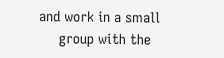and work in a small
     group with the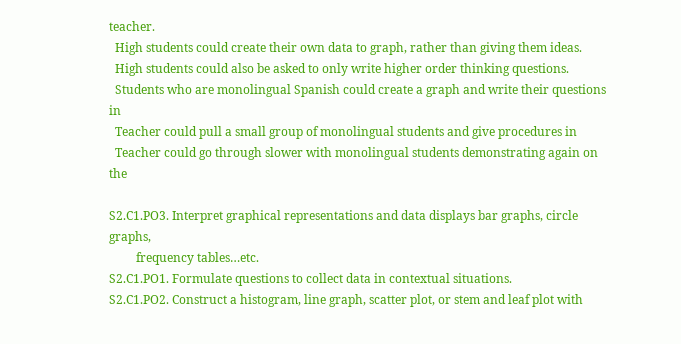teacher.
  High students could create their own data to graph, rather than giving them ideas.
  High students could also be asked to only write higher order thinking questions.
  Students who are monolingual Spanish could create a graph and write their questions in
  Teacher could pull a small group of monolingual students and give procedures in
  Teacher could go through slower with monolingual students demonstrating again on the

S2.C1.PO3. Interpret graphical representations and data displays bar graphs, circle graphs,
         frequency tables…etc.
S2.C1.PO1. Formulate questions to collect data in contextual situations.
S2.C1.PO2. Construct a histogram, line graph, scatter plot, or stem and leaf plot with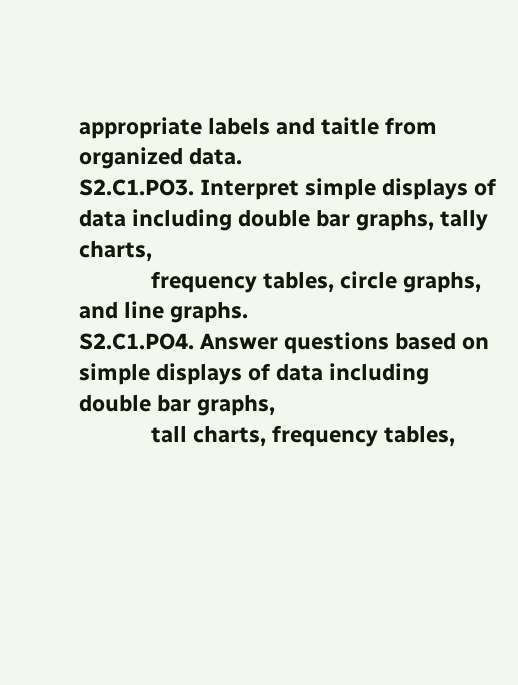appropriate labels and taitle from organized data.
S2.C1.PO3. Interpret simple displays of data including double bar graphs, tally charts,
            frequency tables, circle graphs, and line graphs.
S2.C1.PO4. Answer questions based on simple displays of data including double bar graphs,
            tall charts, frequency tables,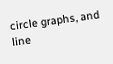circle graphs, and line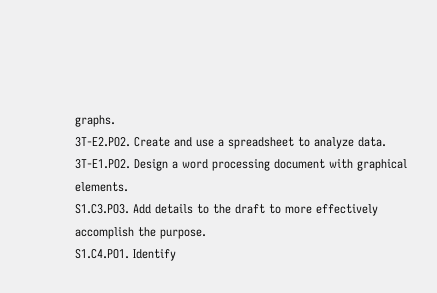graphs.
3T-E2.PO2. Create and use a spreadsheet to analyze data.
3T-E1.PO2. Design a word processing document with graphical elements.
S1.C3.PO3. Add details to the draft to more effectively accomplish the purpose.
S1.C4.PO1. Identify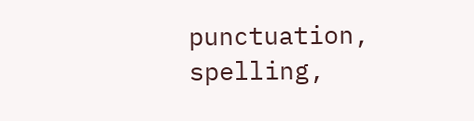punctuation, spelling,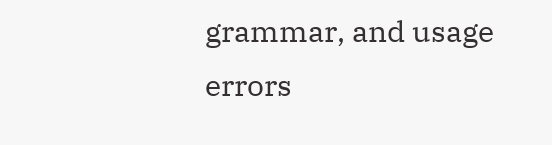grammar, and usage errors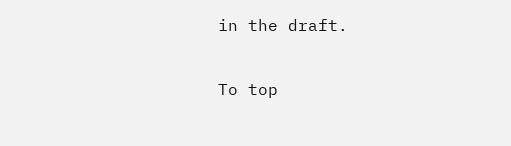in the draft.

To top